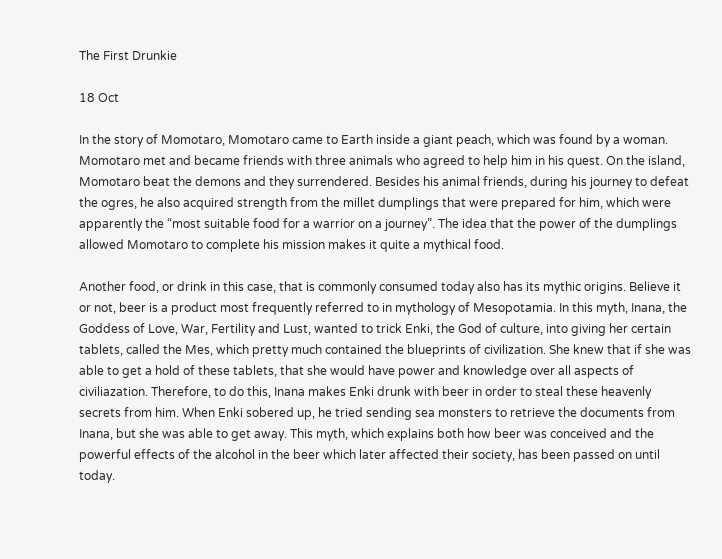The First Drunkie

18 Oct

In the story of Momotaro, Momotaro came to Earth inside a giant peach, which was found by a woman. Momotaro met and became friends with three animals who agreed to help him in his quest. On the island, Momotaro beat the demons and they surrendered. Besides his animal friends, during his journey to defeat the ogres, he also acquired strength from the millet dumplings that were prepared for him, which were apparently the “most suitable food for a warrior on a journey”. The idea that the power of the dumplings allowed Momotaro to complete his mission makes it quite a mythical food.

Another food, or drink in this case, that is commonly consumed today also has its mythic origins. Believe it or not, beer is a product most frequently referred to in mythology of Mesopotamia. In this myth, Inana, the Goddess of Love, War, Fertility and Lust, wanted to trick Enki, the God of culture, into giving her certain tablets, called the Mes, which pretty much contained the blueprints of civilization. She knew that if she was able to get a hold of these tablets, that she would have power and knowledge over all aspects of civiliazation. Therefore, to do this, Inana makes Enki drunk with beer in order to steal these heavenly secrets from him. When Enki sobered up, he tried sending sea monsters to retrieve the documents from Inana, but she was able to get away. This myth, which explains both how beer was conceived and the powerful effects of the alcohol in the beer which later affected their society, has been passed on until today.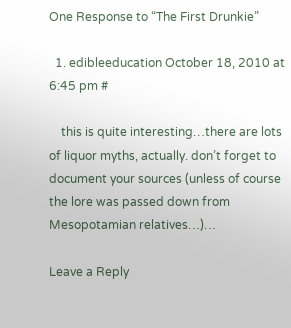One Response to “The First Drunkie”

  1. edibleeducation October 18, 2010 at 6:45 pm #

    this is quite interesting…there are lots of liquor myths, actually. don’t forget to document your sources (unless of course the lore was passed down from Mesopotamian relatives…)…

Leave a Reply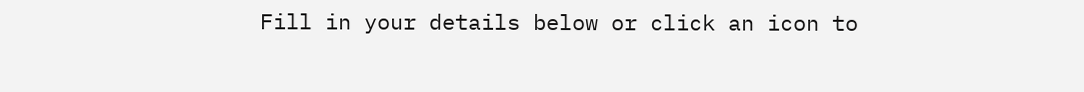Fill in your details below or click an icon to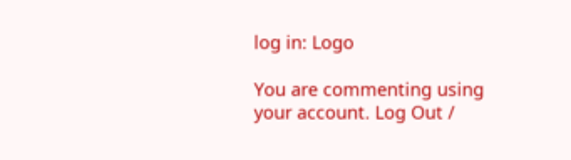log in: Logo

You are commenting using your account. Log Out /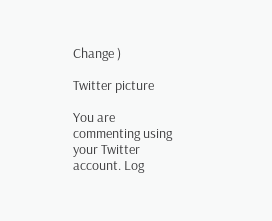Change )

Twitter picture

You are commenting using your Twitter account. Log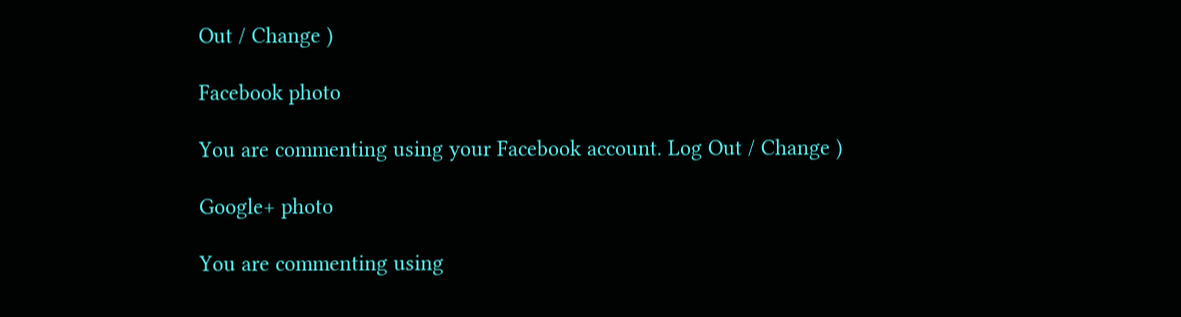Out / Change )

Facebook photo

You are commenting using your Facebook account. Log Out / Change )

Google+ photo

You are commenting using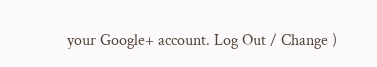your Google+ account. Log Out / Change )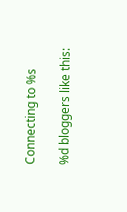Connecting to %s

%d bloggers like this: